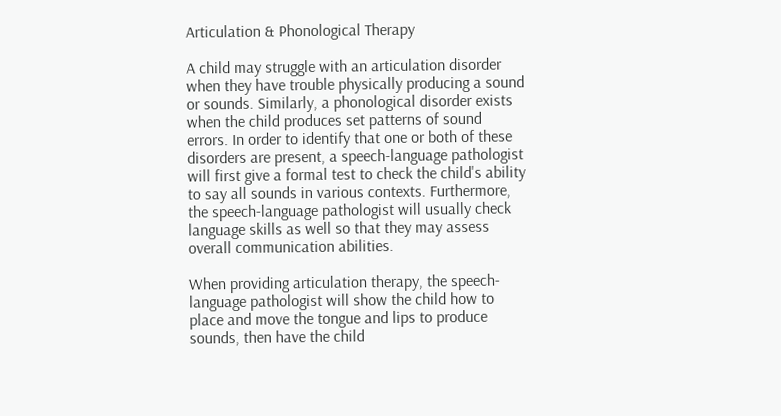Articulation & Phonological Therapy

A child may struggle with an articulation disorder when they have trouble physically producing a sound or sounds. Similarly, a phonological disorder exists when the child produces set patterns of sound errors. In order to identify that one or both of these disorders are present, a speech-language pathologist will first give a formal test to check the child's ability to say all sounds in various contexts. Furthermore, the speech-language pathologist will usually check language skills as well so that they may assess overall communication abilities.

When providing articulation therapy, the speech-language pathologist will show the child how to place and move the tongue and lips to produce sounds, then have the child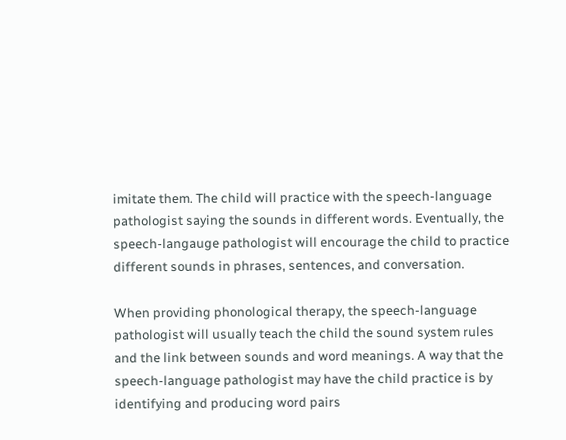imitate them. The child will practice with the speech-language pathologist saying the sounds in different words. Eventually, the speech-langauge pathologist will encourage the child to practice different sounds in phrases, sentences, and conversation.

When providing phonological therapy, the speech-language pathologist will usually teach the child the sound system rules and the link between sounds and word meanings. A way that the speech-language pathologist may have the child practice is by identifying and producing word pairs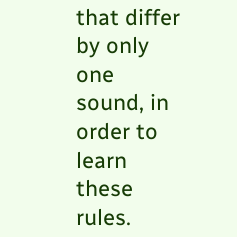that differ by only one sound, in order to learn these rules.